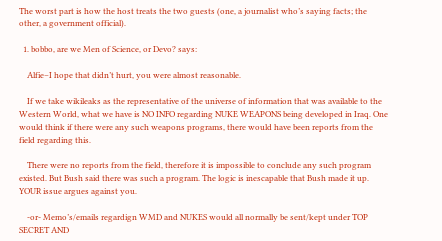The worst part is how the host treats the two guests (one, a journalist who’s saying facts; the other, a government official).

  1. bobbo, are we Men of Science, or Devo? says:

    Alfie–I hope that didn’t hurt, you were almost reasonable.

    If we take wikileaks as the representative of the universe of information that was available to the Western World, what we have is NO INFO regarding NUKE WEAPONS being developed in Iraq. One would think if there were any such weapons programs, there would have been reports from the field regarding this.

    There were no reports from the field, therefore it is impossible to conclude any such program existed. But Bush said there was such a program. The logic is inescapable that Bush made it up. YOUR issue argues against you.

    -or- Memo’s/emails regardign WMD and NUKES would all normally be sent/kept under TOP SECRET AND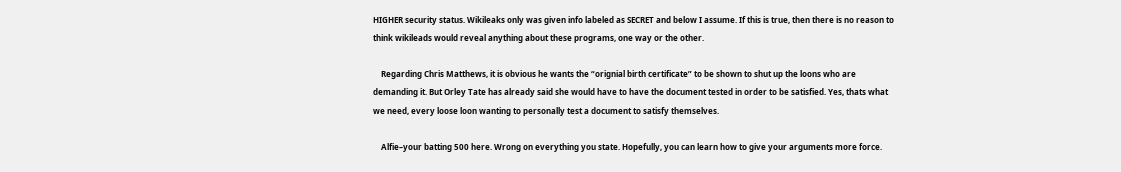HIGHER security status. Wikileaks only was given info labeled as SECRET and below I assume. If this is true, then there is no reason to think wikileads would reveal anything about these programs, one way or the other.

    Regarding Chris Matthews, it is obvious he wants the “orignial birth certificate” to be shown to shut up the loons who are demanding it. But Orley Tate has already said she would have to have the document tested in order to be satisfied. Yes, thats what we need, every loose loon wanting to personally test a document to satisfy themselves.

    Alfie–your batting 500 here. Wrong on everything you state. Hopefully, you can learn how to give your arguments more force.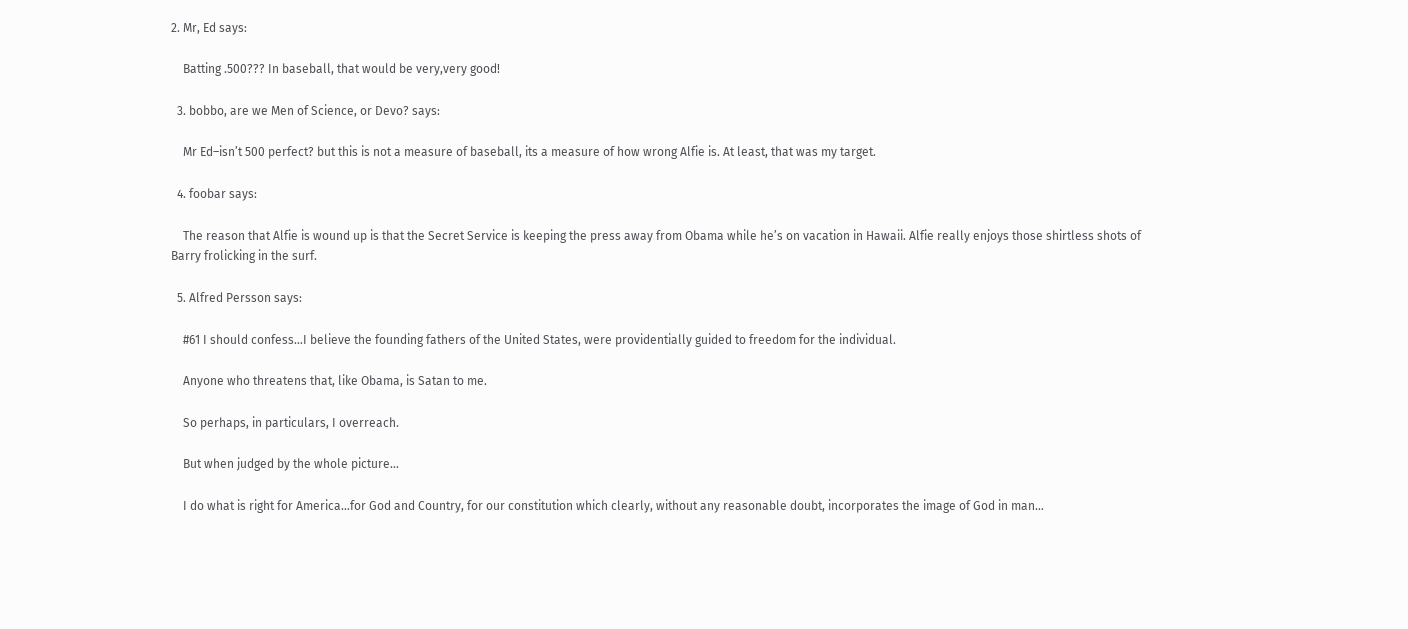2. Mr, Ed says:

    Batting .500??? In baseball, that would be very,very good!

  3. bobbo, are we Men of Science, or Devo? says:

    Mr Ed–isn’t 500 perfect? but this is not a measure of baseball, its a measure of how wrong Alfie is. At least, that was my target.

  4. foobar says:

    The reason that Alfie is wound up is that the Secret Service is keeping the press away from Obama while he’s on vacation in Hawaii. Alfie really enjoys those shirtless shots of Barry frolicking in the surf.

  5. Alfred Persson says:

    #61 I should confess…I believe the founding fathers of the United States, were providentially guided to freedom for the individual.

    Anyone who threatens that, like Obama, is Satan to me.

    So perhaps, in particulars, I overreach.

    But when judged by the whole picture…

    I do what is right for America…for God and Country, for our constitution which clearly, without any reasonable doubt, incorporates the image of God in man…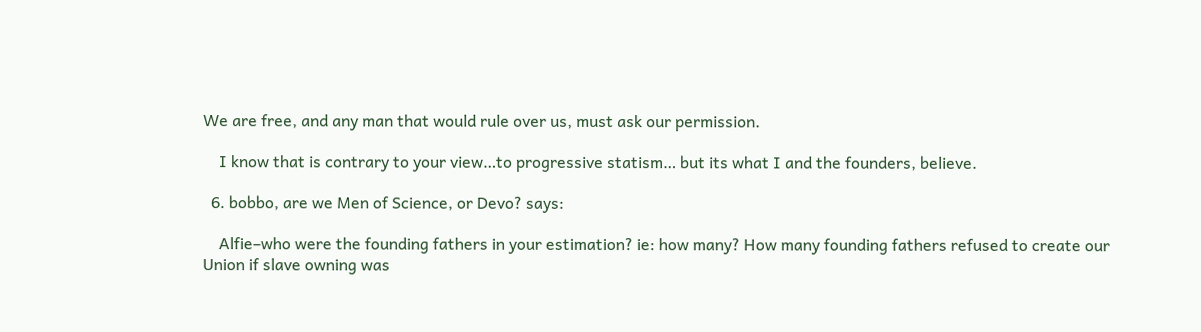We are free, and any man that would rule over us, must ask our permission.

    I know that is contrary to your view…to progressive statism… but its what I and the founders, believe.

  6. bobbo, are we Men of Science, or Devo? says:

    Alfie–who were the founding fathers in your estimation? ie: how many? How many founding fathers refused to create our Union if slave owning was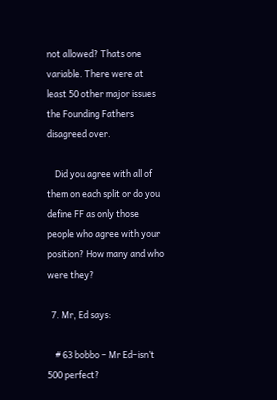not allowed? Thats one variable. There were at least 50 other major issues the Founding Fathers disagreed over.

    Did you agree with all of them on each split or do you define FF as only those people who agree with your position? How many and who were they?

  7. Mr, Ed says:

    # 63 bobbo – Mr Ed–isn’t 500 perfect?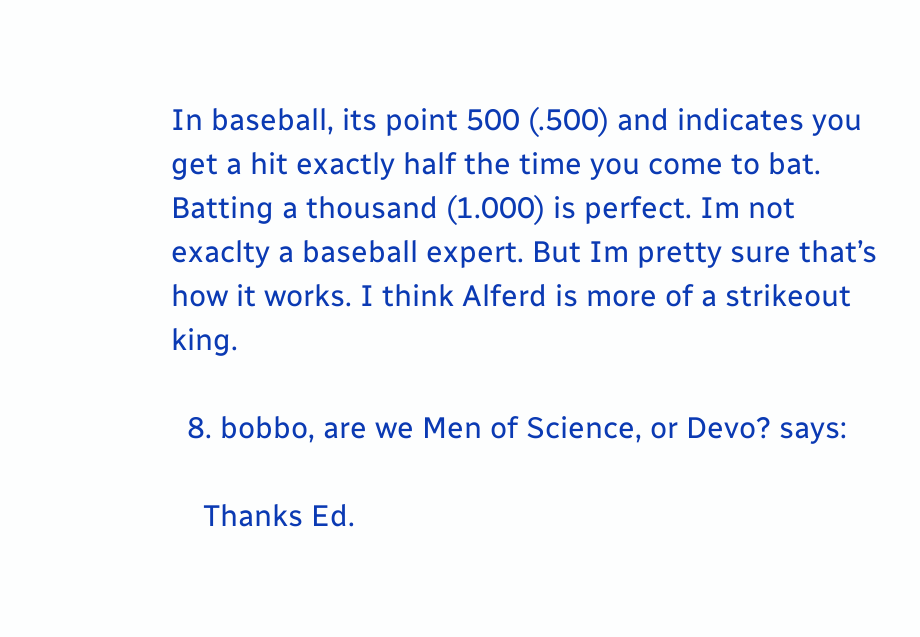In baseball, its point 500 (.500) and indicates you get a hit exactly half the time you come to bat. Batting a thousand (1.000) is perfect. Im not exaclty a baseball expert. But Im pretty sure that’s how it works. I think Alferd is more of a strikeout king.

  8. bobbo, are we Men of Science, or Devo? says:

    Thanks Ed.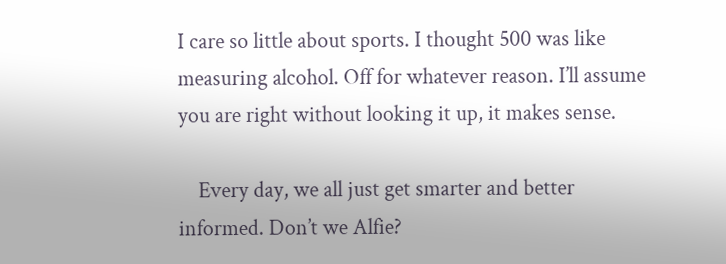I care so little about sports. I thought 500 was like measuring alcohol. Off for whatever reason. I’ll assume you are right without looking it up, it makes sense.

    Every day, we all just get smarter and better informed. Don’t we Alfie?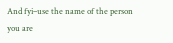And fyi–use the name of the person you are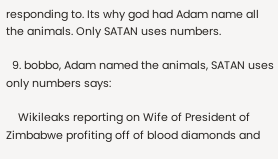responding to. Its why god had Adam name all the animals. Only SATAN uses numbers.

  9. bobbo, Adam named the animals, SATAN uses only numbers says:

    Wikileaks reporting on Wife of President of Zimbabwe profiting off of blood diamonds and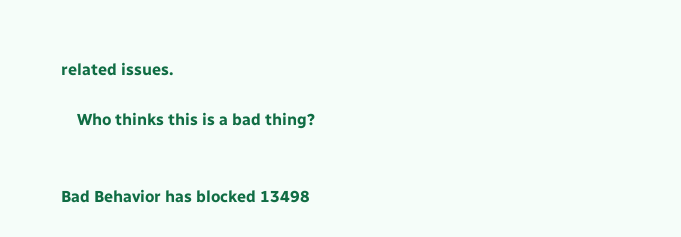related issues.

    Who thinks this is a bad thing?


Bad Behavior has blocked 13498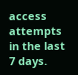access attempts in the last 7 days.